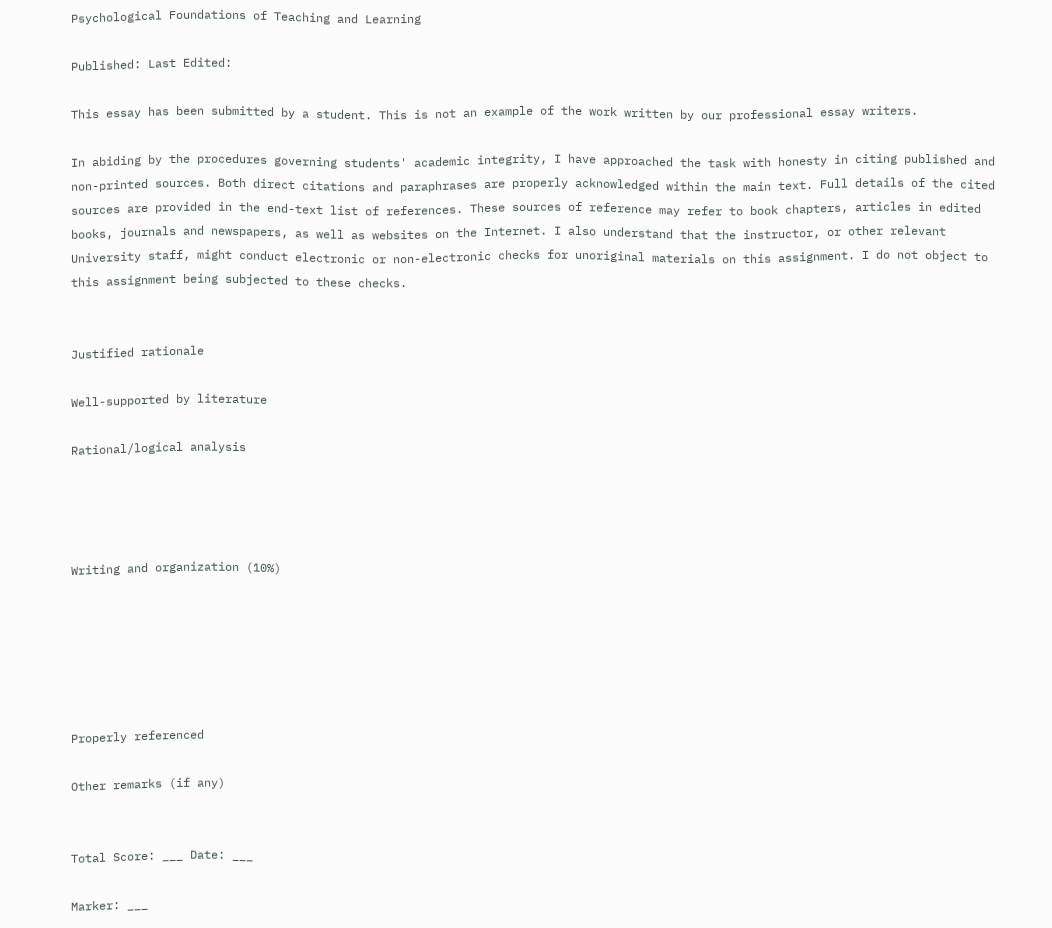Psychological Foundations of Teaching and Learning

Published: Last Edited:

This essay has been submitted by a student. This is not an example of the work written by our professional essay writers.

In abiding by the procedures governing students' academic integrity, I have approached the task with honesty in citing published and non-printed sources. Both direct citations and paraphrases are properly acknowledged within the main text. Full details of the cited sources are provided in the end-text list of references. These sources of reference may refer to book chapters, articles in edited books, journals and newspapers, as well as websites on the Internet. I also understand that the instructor, or other relevant University staff, might conduct electronic or non-electronic checks for unoriginal materials on this assignment. I do not object to this assignment being subjected to these checks.


Justified rationale

Well-supported by literature

Rational/logical analysis




Writing and organization (10%)






Properly referenced

Other remarks (if any)


Total Score: ___ Date: ___

Marker: ___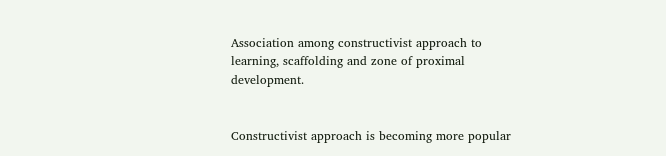Association among constructivist approach to learning, scaffolding and zone of proximal development.


Constructivist approach is becoming more popular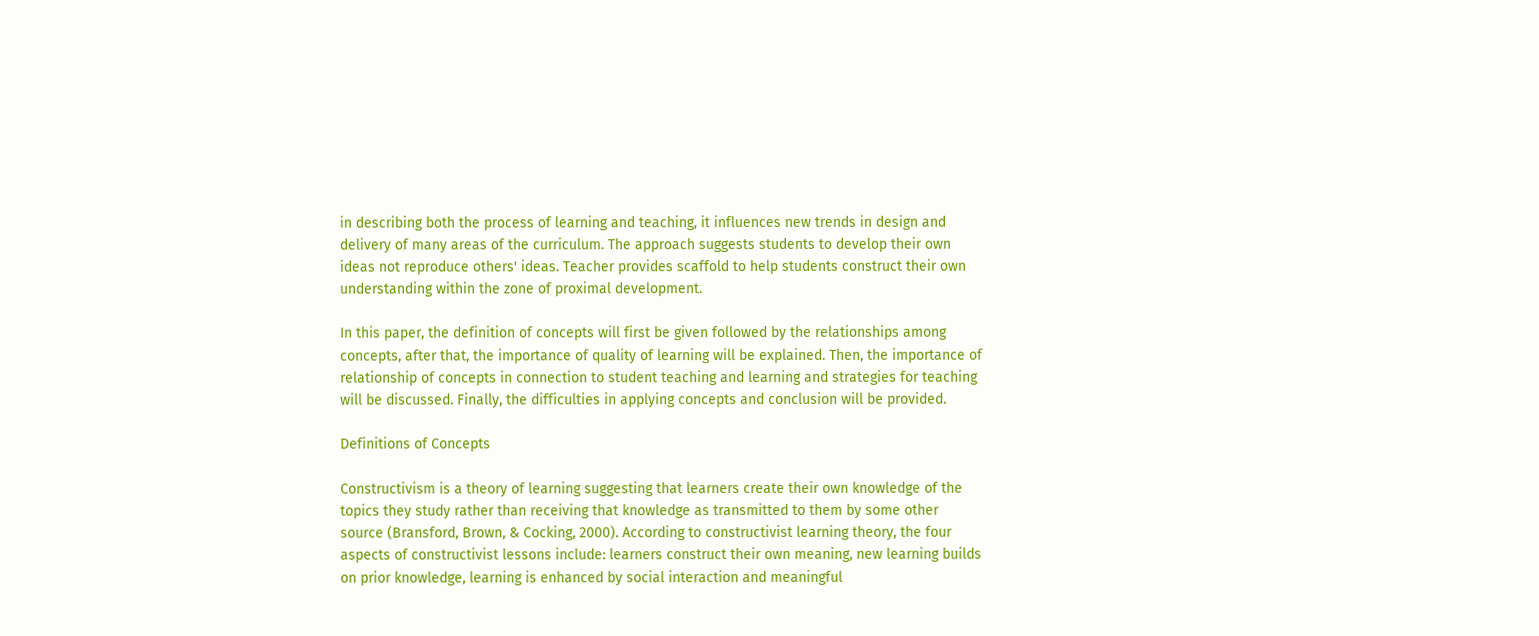in describing both the process of learning and teaching, it influences new trends in design and delivery of many areas of the curriculum. The approach suggests students to develop their own ideas not reproduce others' ideas. Teacher provides scaffold to help students construct their own understanding within the zone of proximal development.

In this paper, the definition of concepts will first be given followed by the relationships among concepts, after that, the importance of quality of learning will be explained. Then, the importance of relationship of concepts in connection to student teaching and learning and strategies for teaching will be discussed. Finally, the difficulties in applying concepts and conclusion will be provided.

Definitions of Concepts

Constructivism is a theory of learning suggesting that learners create their own knowledge of the topics they study rather than receiving that knowledge as transmitted to them by some other source (Bransford, Brown, & Cocking, 2000). According to constructivist learning theory, the four aspects of constructivist lessons include: learners construct their own meaning, new learning builds on prior knowledge, learning is enhanced by social interaction and meaningful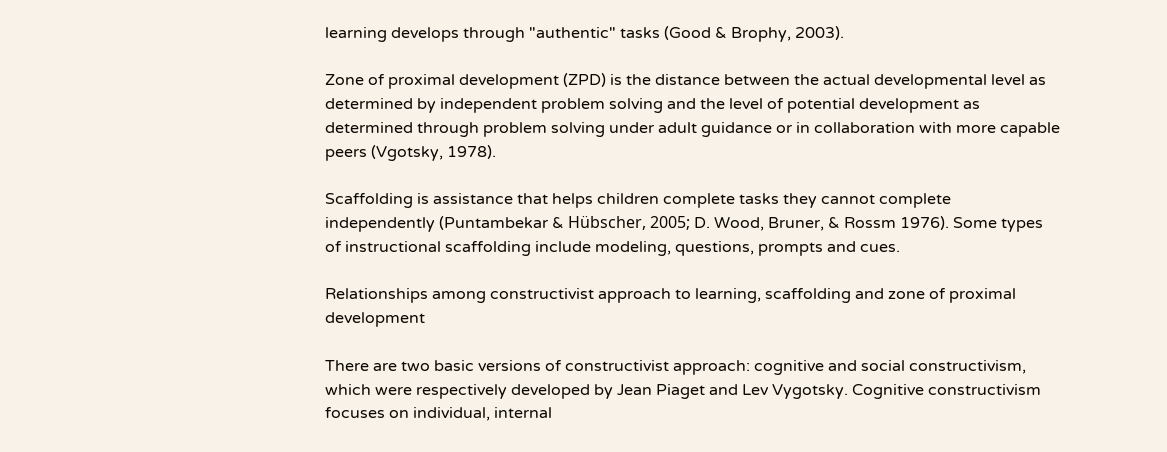learning develops through "authentic" tasks (Good & Brophy, 2003).

Zone of proximal development (ZPD) is the distance between the actual developmental level as determined by independent problem solving and the level of potential development as determined through problem solving under adult guidance or in collaboration with more capable peers (Vgotsky, 1978).

Scaffolding is assistance that helps children complete tasks they cannot complete independently (Puntambekar & Hübscher, 2005; D. Wood, Bruner, & Rossm 1976). Some types of instructional scaffolding include modeling, questions, prompts and cues.

Relationships among constructivist approach to learning, scaffolding and zone of proximal development

There are two basic versions of constructivist approach: cognitive and social constructivism, which were respectively developed by Jean Piaget and Lev Vygotsky. Cognitive constructivism focuses on individual, internal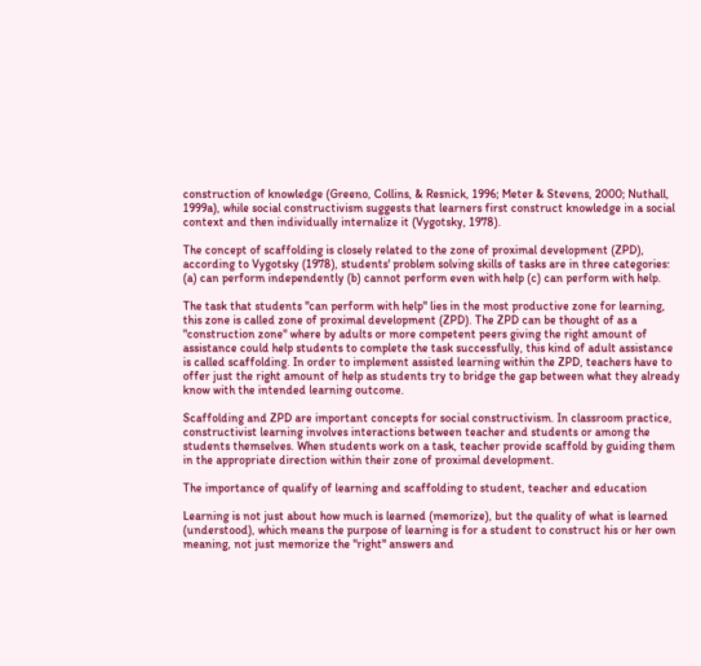construction of knowledge (Greeno, Collins, & Resnick, 1996; Meter & Stevens, 2000; Nuthall, 1999a), while social constructivism suggests that learners first construct knowledge in a social context and then individually internalize it (Vygotsky, 1978).

The concept of scaffolding is closely related to the zone of proximal development (ZPD), according to Vygotsky (1978), students' problem solving skills of tasks are in three categories: (a) can perform independently (b) cannot perform even with help (c) can perform with help.

The task that students "can perform with help" lies in the most productive zone for learning, this zone is called zone of proximal development (ZPD). The ZPD can be thought of as a "construction zone" where by adults or more competent peers giving the right amount of assistance could help students to complete the task successfully, this kind of adult assistance is called scaffolding. In order to implement assisted learning within the ZPD, teachers have to offer just the right amount of help as students try to bridge the gap between what they already know with the intended learning outcome.

Scaffolding and ZPD are important concepts for social constructivism. In classroom practice, constructivist learning involves interactions between teacher and students or among the students themselves. When students work on a task, teacher provide scaffold by guiding them in the appropriate direction within their zone of proximal development.

The importance of qualify of learning and scaffolding to student, teacher and education

Learning is not just about how much is learned (memorize), but the quality of what is learned (understood), which means the purpose of learning is for a student to construct his or her own meaning, not just memorize the "right" answers and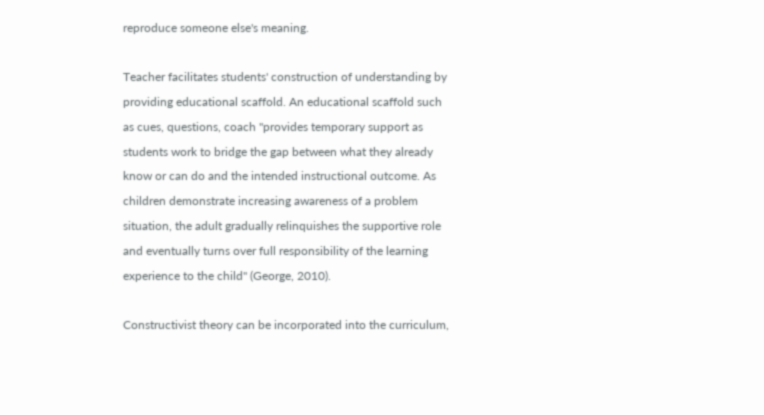reproduce someone else's meaning.

Teacher facilitates students' construction of understanding by providing educational scaffold. An educational scaffold such as cues, questions, coach "provides temporary support as students work to bridge the gap between what they already know or can do and the intended instructional outcome. As children demonstrate increasing awareness of a problem situation, the adult gradually relinquishes the supportive role and eventually turns over full responsibility of the learning experience to the child" (George, 2010).

Constructivist theory can be incorporated into the curriculum,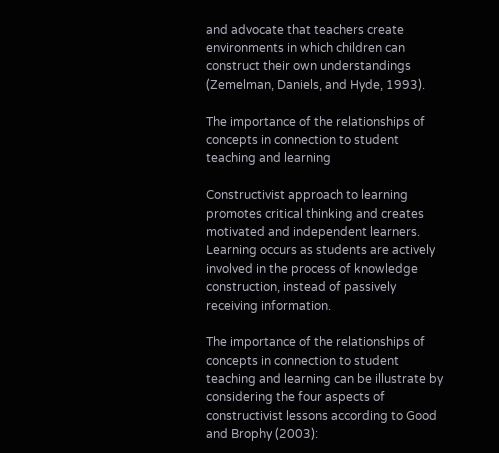and advocate that teachers create environments in which children can construct their own understandings (Zemelman, Daniels, and Hyde, 1993).

The importance of the relationships of concepts in connection to student teaching and learning

Constructivist approach to learning promotes critical thinking and creates motivated and independent learners. Learning occurs as students are actively involved in the process of knowledge construction, instead of passively receiving information.

The importance of the relationships of concepts in connection to student teaching and learning can be illustrate by considering the four aspects of constructivist lessons according to Good and Brophy (2003):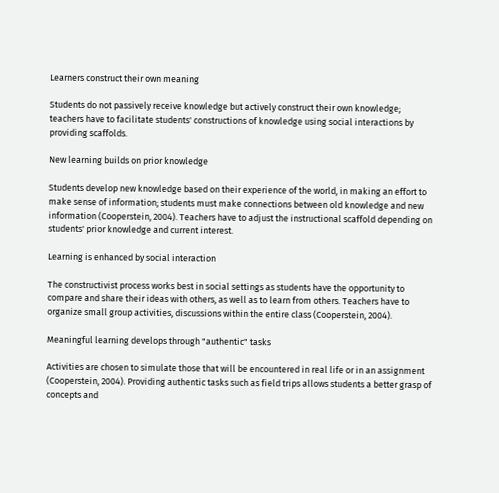Learners construct their own meaning

Students do not passively receive knowledge but actively construct their own knowledge; teachers have to facilitate students' constructions of knowledge using social interactions by providing scaffolds.

New learning builds on prior knowledge

Students develop new knowledge based on their experience of the world, in making an effort to make sense of information; students must make connections between old knowledge and new information (Cooperstein, 2004). Teachers have to adjust the instructional scaffold depending on students' prior knowledge and current interest.

Learning is enhanced by social interaction

The constructivist process works best in social settings as students have the opportunity to compare and share their ideas with others, as well as to learn from others. Teachers have to organize small group activities, discussions within the entire class (Cooperstein, 2004).

Meaningful learning develops through "authentic" tasks

Activities are chosen to simulate those that will be encountered in real life or in an assignment (Cooperstein, 2004). Providing authentic tasks such as field trips allows students a better grasp of concepts and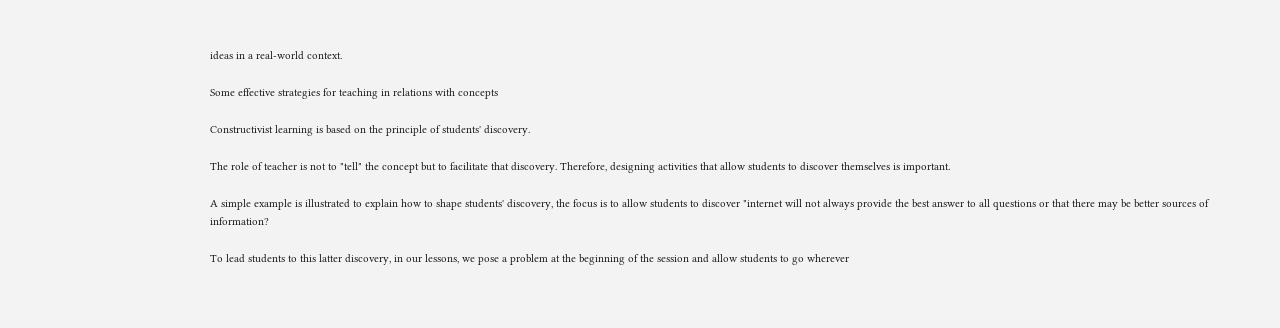ideas in a real-world context.

Some effective strategies for teaching in relations with concepts

Constructivist learning is based on the principle of students' discovery.

The role of teacher is not to "tell" the concept but to facilitate that discovery. Therefore, designing activities that allow students to discover themselves is important.

A simple example is illustrated to explain how to shape students' discovery, the focus is to allow students to discover "internet will not always provide the best answer to all questions or that there may be better sources of information?

To lead students to this latter discovery, in our lessons, we pose a problem at the beginning of the session and allow students to go wherever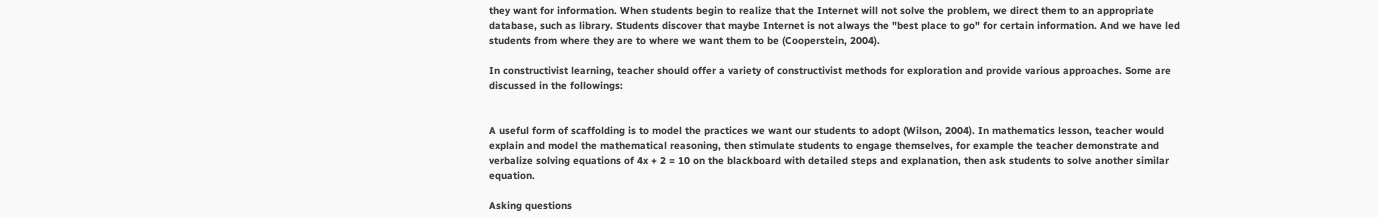they want for information. When students begin to realize that the Internet will not solve the problem, we direct them to an appropriate database, such as library. Students discover that maybe Internet is not always the "best place to go" for certain information. And we have led students from where they are to where we want them to be (Cooperstein, 2004).

In constructivist learning, teacher should offer a variety of constructivist methods for exploration and provide various approaches. Some are discussed in the followings:


A useful form of scaffolding is to model the practices we want our students to adopt (Wilson, 2004). In mathematics lesson, teacher would explain and model the mathematical reasoning, then stimulate students to engage themselves, for example the teacher demonstrate and verbalize solving equations of 4x + 2 = 10 on the blackboard with detailed steps and explanation, then ask students to solve another similar equation.

Asking questions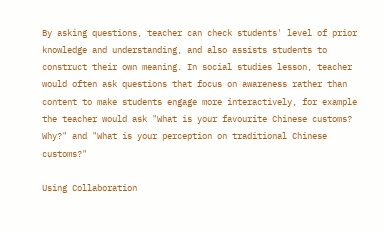By asking questions, teacher can check students' level of prior knowledge and understanding, and also assists students to construct their own meaning. In social studies lesson, teacher would often ask questions that focus on awareness rather than content to make students engage more interactively, for example the teacher would ask "What is your favourite Chinese customs? Why?" and "What is your perception on traditional Chinese customs?"

Using Collaboration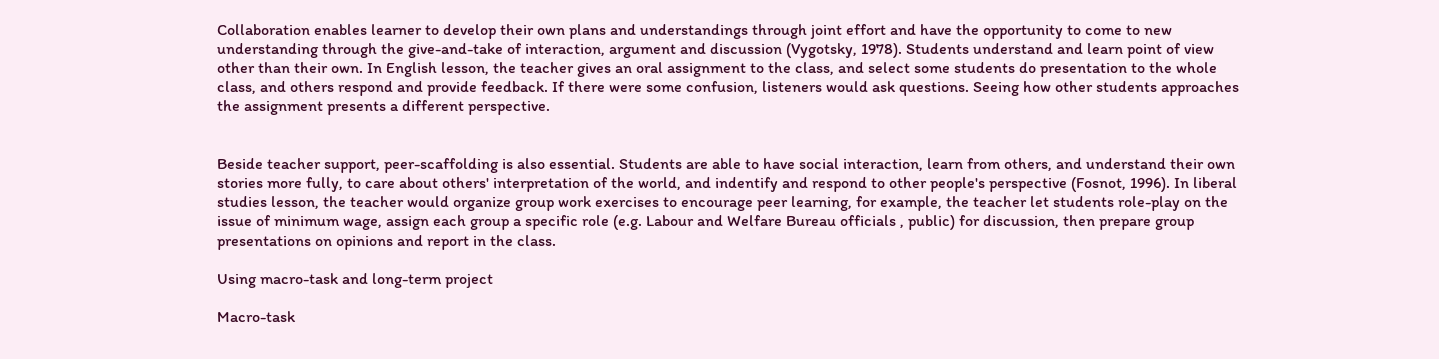Collaboration enables learner to develop their own plans and understandings through joint effort and have the opportunity to come to new understanding through the give-and-take of interaction, argument and discussion (Vygotsky, 1978). Students understand and learn point of view other than their own. In English lesson, the teacher gives an oral assignment to the class, and select some students do presentation to the whole class, and others respond and provide feedback. If there were some confusion, listeners would ask questions. Seeing how other students approaches the assignment presents a different perspective.


Beside teacher support, peer-scaffolding is also essential. Students are able to have social interaction, learn from others, and understand their own stories more fully, to care about others' interpretation of the world, and indentify and respond to other people's perspective (Fosnot, 1996). In liberal studies lesson, the teacher would organize group work exercises to encourage peer learning, for example, the teacher let students role-play on the issue of minimum wage, assign each group a specific role (e.g. Labour and Welfare Bureau officials , public) for discussion, then prepare group presentations on opinions and report in the class.

Using macro-task and long-term project

Macro-task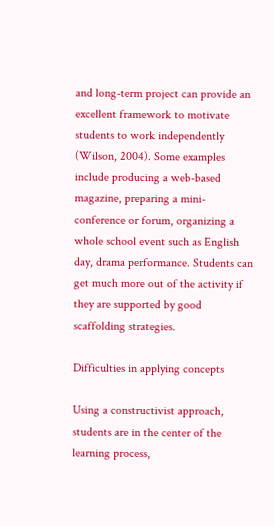and long-term project can provide an excellent framework to motivate students to work independently (Wilson, 2004). Some examples include producing a web-based magazine, preparing a mini-conference or forum, organizing a whole school event such as English day, drama performance. Students can get much more out of the activity if they are supported by good scaffolding strategies.

Difficulties in applying concepts

Using a constructivist approach, students are in the center of the learning process,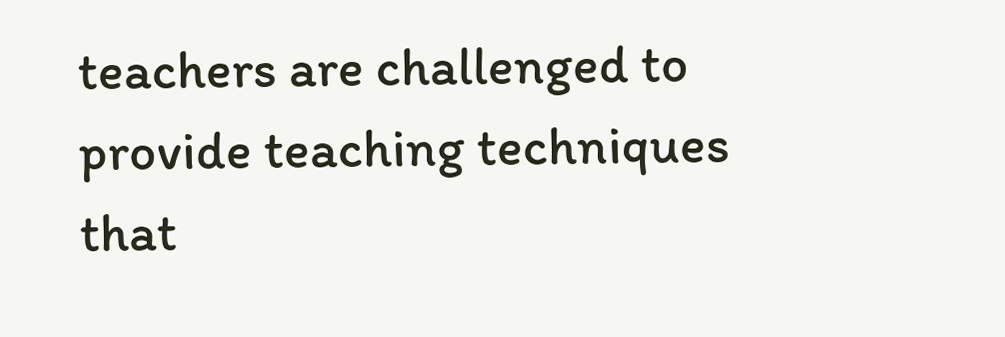teachers are challenged to provide teaching techniques that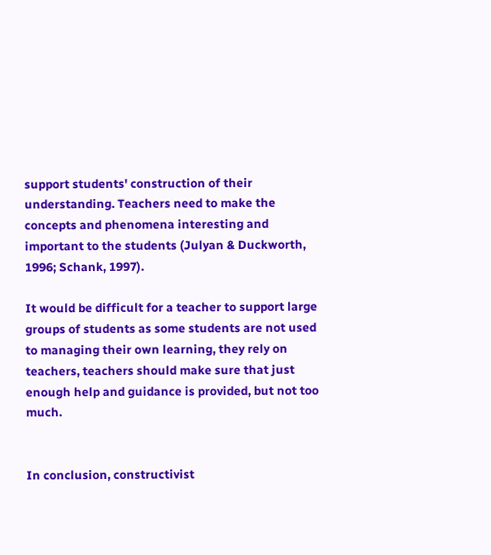support students' construction of their understanding. Teachers need to make the concepts and phenomena interesting and important to the students (Julyan & Duckworth, 1996; Schank, 1997).

It would be difficult for a teacher to support large groups of students as some students are not used to managing their own learning, they rely on teachers, teachers should make sure that just enough help and guidance is provided, but not too much.


In conclusion, constructivist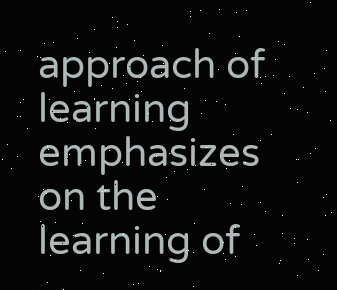approach of learning emphasizes on the learning of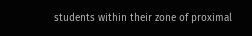students within their zone of proximal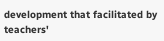development that facilitated by teachers'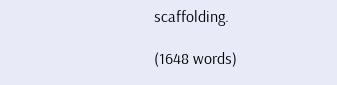scaffolding.

(1648 words)